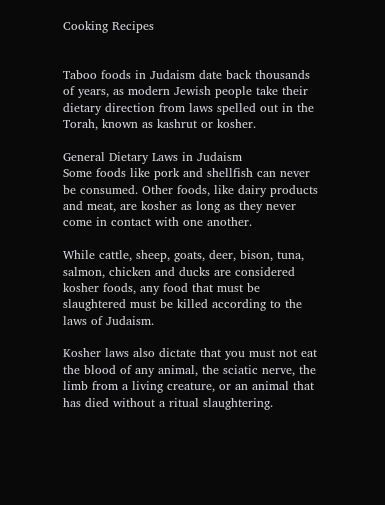Cooking Recipes


Taboo foods in Judaism date back thousands of years, as modern Jewish people take their dietary direction from laws spelled out in the Torah, known as kashrut or kosher.

General Dietary Laws in Judaism
Some foods like pork and shellfish can never be consumed. Other foods, like dairy products and meat, are kosher as long as they never come in contact with one another.

While cattle, sheep, goats, deer, bison, tuna, salmon, chicken and ducks are considered kosher foods, any food that must be slaughtered must be killed according to the laws of Judaism.

Kosher laws also dictate that you must not eat the blood of any animal, the sciatic nerve, the limb from a living creature, or an animal that has died without a ritual slaughtering.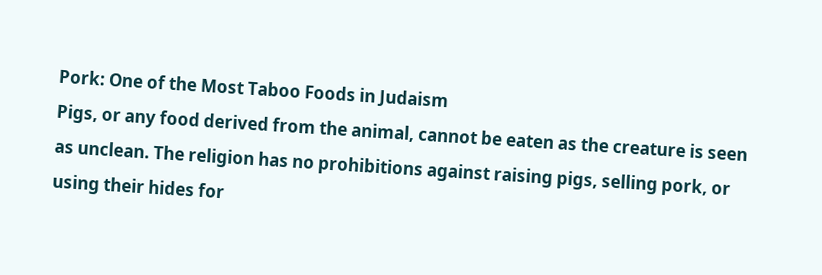Pork: One of the Most Taboo Foods in Judaism
Pigs, or any food derived from the animal, cannot be eaten as the creature is seen as unclean. The religion has no prohibitions against raising pigs, selling pork, or using their hides for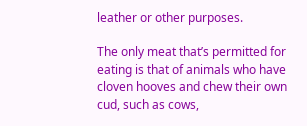leather or other purposes.

The only meat that’s permitted for eating is that of animals who have cloven hooves and chew their own cud, such as cows,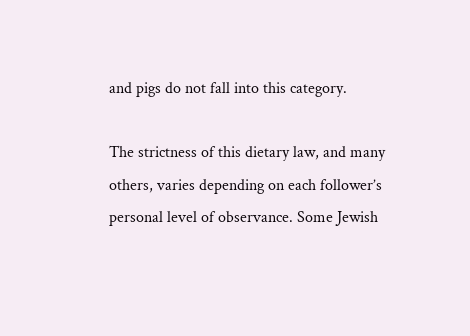and pigs do not fall into this category.

The strictness of this dietary law, and many others, varies depending on each follower’s personal level of observance. Some Jewish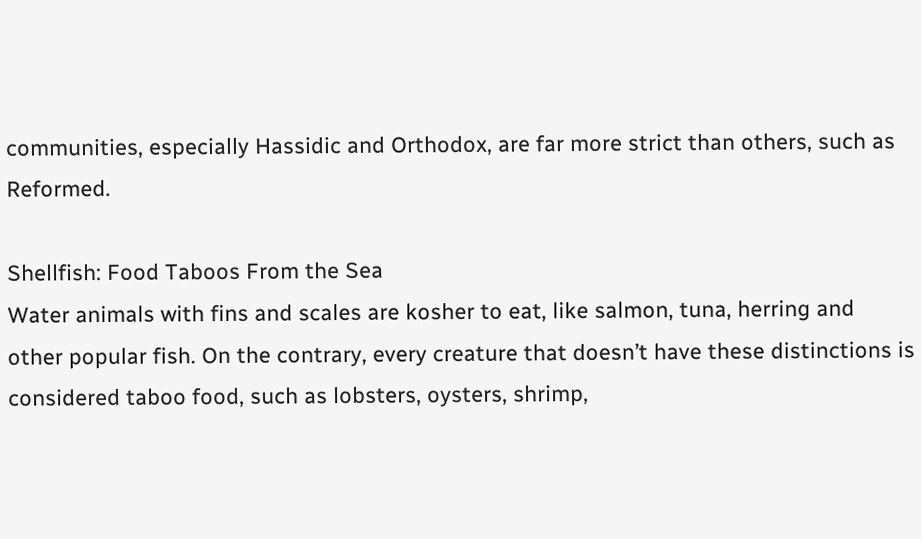communities, especially Hassidic and Orthodox, are far more strict than others, such as Reformed.

Shellfish: Food Taboos From the Sea
Water animals with fins and scales are kosher to eat, like salmon, tuna, herring and other popular fish. On the contrary, every creature that doesn’t have these distinctions is considered taboo food, such as lobsters, oysters, shrimp,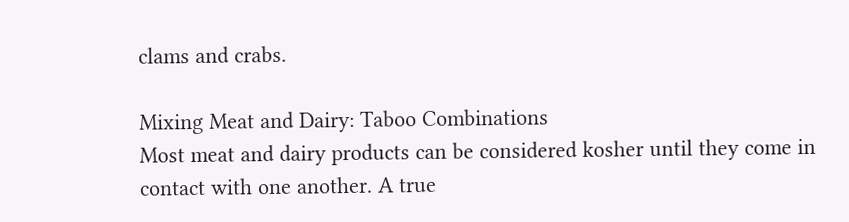clams and crabs.

Mixing Meat and Dairy: Taboo Combinations
Most meat and dairy products can be considered kosher until they come in contact with one another. A true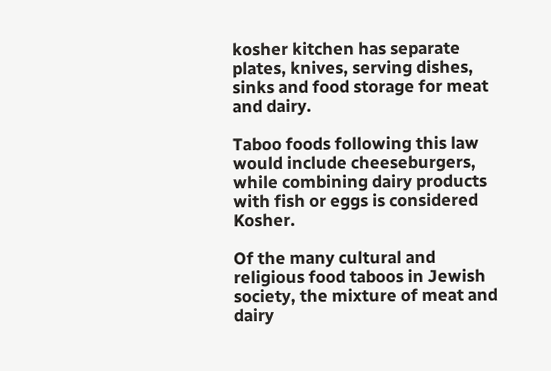kosher kitchen has separate plates, knives, serving dishes, sinks and food storage for meat and dairy.

Taboo foods following this law would include cheeseburgers, while combining dairy products with fish or eggs is considered Kosher.

Of the many cultural and religious food taboos in Jewish society, the mixture of meat and dairy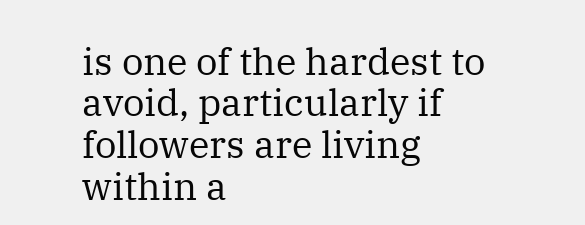is one of the hardest to avoid, particularly if followers are living within a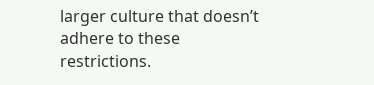larger culture that doesn’t adhere to these restrictions.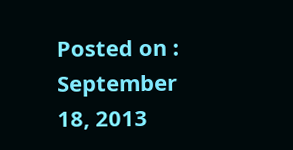Posted on : September 18, 2013